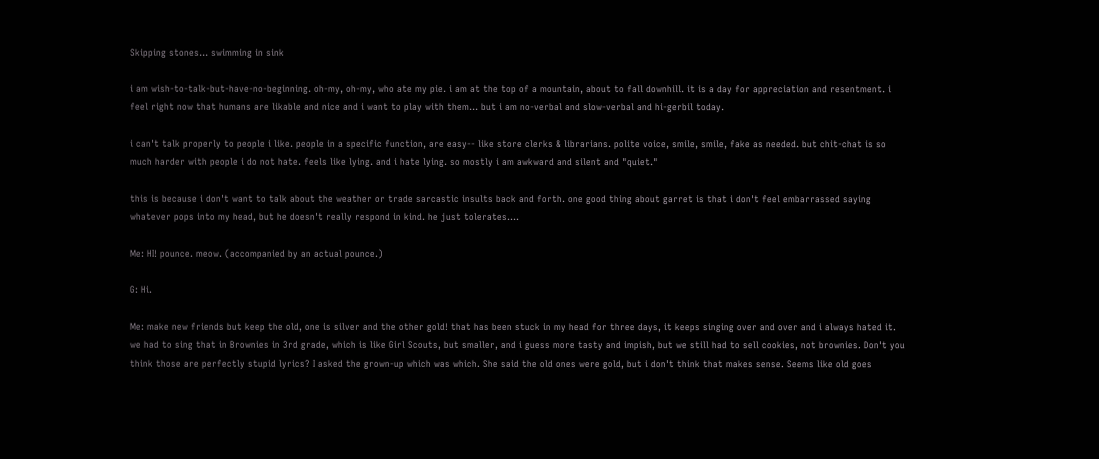Skipping stones... swimming in sink

i am wish-to-talk-but-have-no-beginning. oh-my, oh-my, who ate my pie. i am at the top of a mountain, about to fall downhill. it is a day for appreciation and resentment. i feel right now that humans are likable and nice and i want to play with them... but i am no-verbal and slow-verbal and hi-gerbil today.

i can't talk properly to people i like. people in a specific function, are easy-- like store clerks & librarians. polite voice, smile, smile, fake as needed. but chit-chat is so much harder with people i do not hate. feels like lying. and i hate lying. so mostly i am awkward and silent and "quiet."

this is because i don't want to talk about the weather or trade sarcastic insults back and forth. one good thing about garret is that i don't feel embarrassed saying whatever pops into my head, but he doesn't really respond in kind. he just tolerates....

Me: HI! pounce. meow. (accompanied by an actual pounce.)

G: Hi.

Me: make new friends but keep the old, one is silver and the other gold! that has been stuck in my head for three days, it keeps singing over and over and i always hated it. we had to sing that in Brownies in 3rd grade, which is like Girl Scouts, but smaller, and i guess more tasty and impish, but we still had to sell cookies, not brownies. Don't you think those are perfectly stupid lyrics? I asked the grown-up which was which. She said the old ones were gold, but i don't think that makes sense. Seems like old goes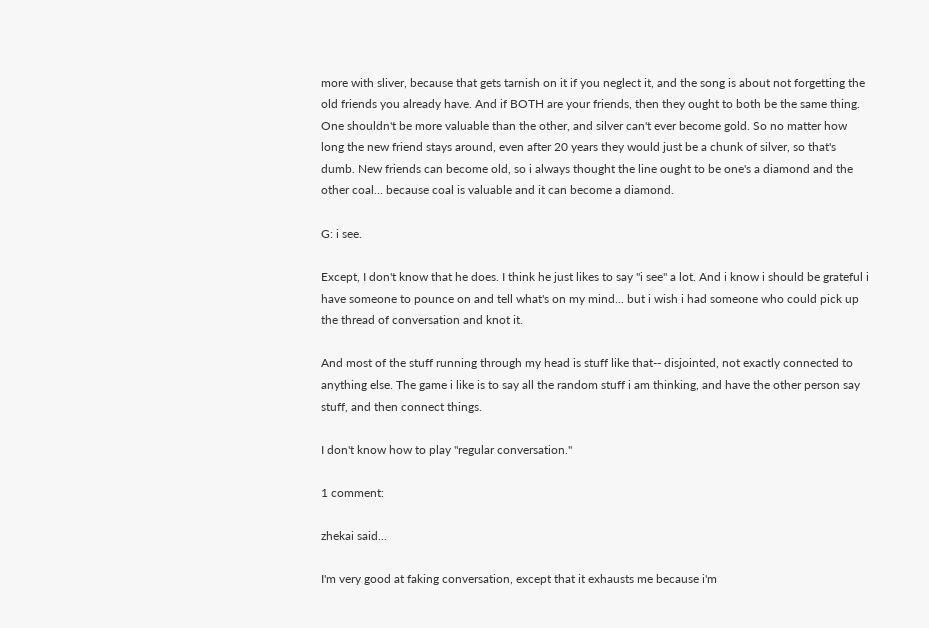more with sliver, because that gets tarnish on it if you neglect it, and the song is about not forgetting the old friends you already have. And if BOTH are your friends, then they ought to both be the same thing. One shouldn't be more valuable than the other, and silver can't ever become gold. So no matter how long the new friend stays around, even after 20 years they would just be a chunk of silver, so that's dumb. New friends can become old, so i always thought the line ought to be one's a diamond and the other coal... because coal is valuable and it can become a diamond.

G: i see.

Except, I don't know that he does. I think he just likes to say "i see" a lot. And i know i should be grateful i have someone to pounce on and tell what's on my mind... but i wish i had someone who could pick up the thread of conversation and knot it.

And most of the stuff running through my head is stuff like that-- disjointed, not exactly connected to anything else. The game i like is to say all the random stuff i am thinking, and have the other person say stuff, and then connect things.

I don't know how to play "regular conversation."

1 comment:

zhekai said...

I'm very good at faking conversation, except that it exhausts me because i'm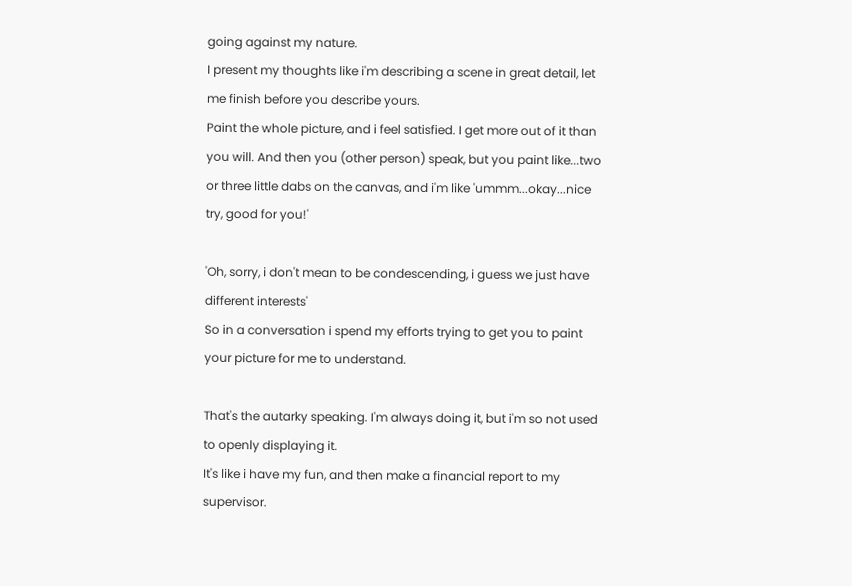going against my nature.
I present my thoughts like i'm describing a scene in great detail, let me finish before you describe yours.
Paint the whole picture, and i feel satisfied. I get more out of it than you will. And then you (other person) speak, but you paint like...two or three little dabs on the canvas, and i'm like 'ummm...okay...nice try, good for you!'

'Oh, sorry, i don't mean to be condescending, i guess we just have different interests'
So in a conversation i spend my efforts trying to get you to paint your picture for me to understand.

That's the autarky speaking. I'm always doing it, but i'm so not used to openly displaying it.
It's like i have my fun, and then make a financial report to my supervisor.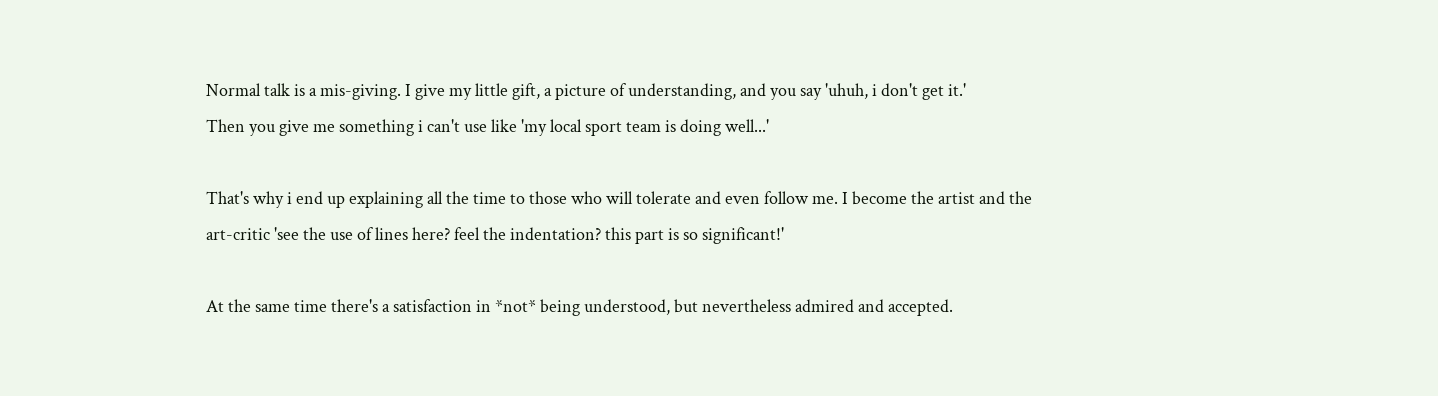Normal talk is a mis-giving. I give my little gift, a picture of understanding, and you say 'uhuh, i don't get it.'
Then you give me something i can't use like 'my local sport team is doing well...'

That's why i end up explaining all the time to those who will tolerate and even follow me. I become the artist and the art-critic 'see the use of lines here? feel the indentation? this part is so significant!'

At the same time there's a satisfaction in *not* being understood, but nevertheless admired and accepted.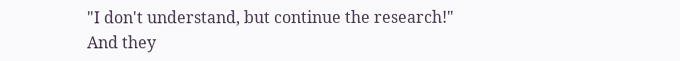"I don't understand, but continue the research!"
And they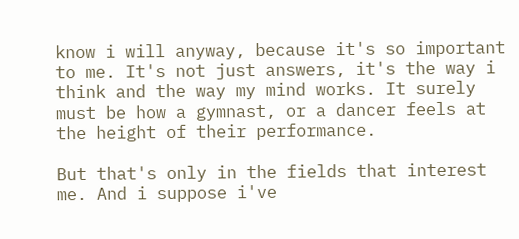know i will anyway, because it's so important to me. It's not just answers, it's the way i think and the way my mind works. It surely must be how a gymnast, or a dancer feels at the height of their performance.

But that's only in the fields that interest me. And i suppose i've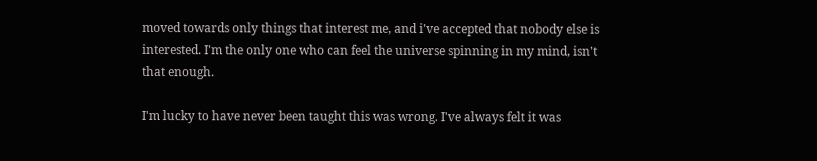moved towards only things that interest me, and i've accepted that nobody else is interested. I'm the only one who can feel the universe spinning in my mind, isn't that enough.

I'm lucky to have never been taught this was wrong. I've always felt it was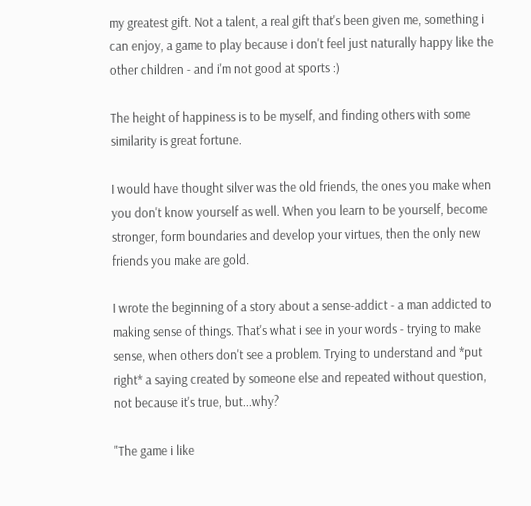my greatest gift. Not a talent, a real gift that's been given me, something i can enjoy, a game to play because i don't feel just naturally happy like the other children - and i'm not good at sports :)

The height of happiness is to be myself, and finding others with some similarity is great fortune.

I would have thought silver was the old friends, the ones you make when you don't know yourself as well. When you learn to be yourself, become stronger, form boundaries and develop your virtues, then the only new friends you make are gold.

I wrote the beginning of a story about a sense-addict - a man addicted to making sense of things. That's what i see in your words - trying to make sense, when others don't see a problem. Trying to understand and *put right* a saying created by someone else and repeated without question, not because it's true, but...why?

"The game i like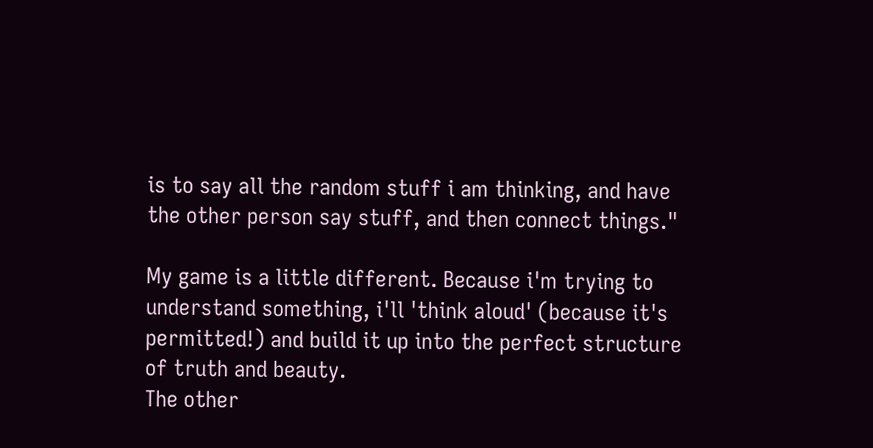is to say all the random stuff i am thinking, and have the other person say stuff, and then connect things."

My game is a little different. Because i'm trying to understand something, i'll 'think aloud' (because it's permitted!) and build it up into the perfect structure of truth and beauty.
The other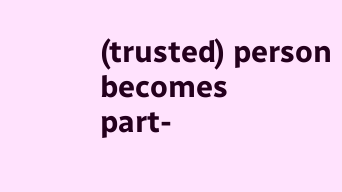(trusted) person becomes
part-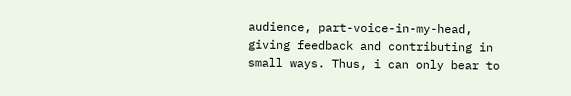audience, part-voice-in-my-head, giving feedback and contributing in small ways. Thus, i can only bear to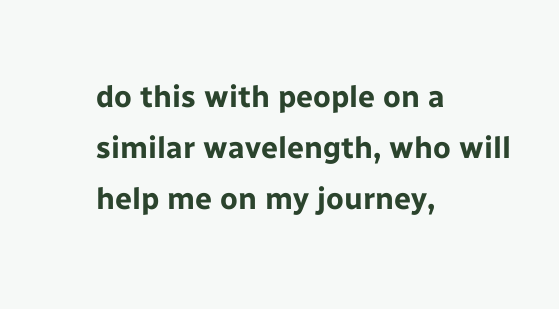do this with people on a similar wavelength, who will help me on my journey,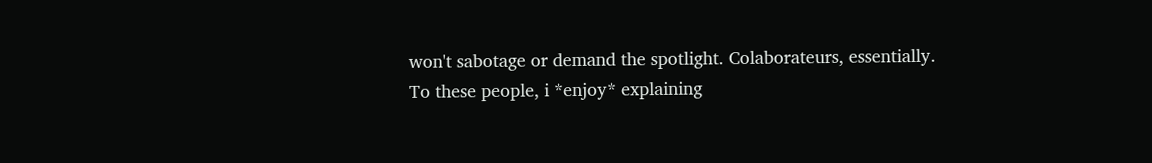won't sabotage or demand the spotlight. Colaborateurs, essentially.
To these people, i *enjoy* explaining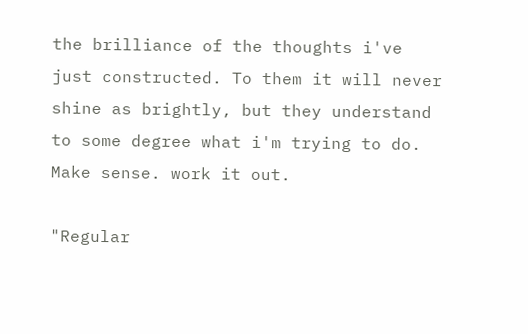the brilliance of the thoughts i've just constructed. To them it will never shine as brightly, but they understand to some degree what i'm trying to do. Make sense. work it out.

"Regular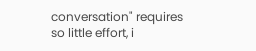conversation" requires so little effort, i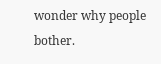wonder why people bother.